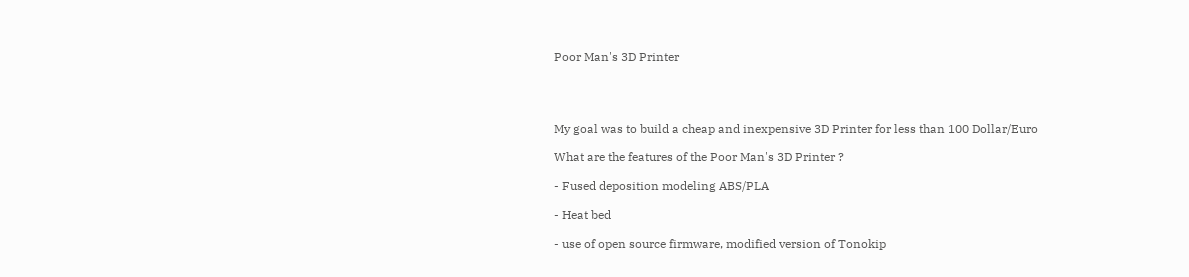Poor Man's 3D Printer




My goal was to build a cheap and inexpensive 3D Printer for less than 100 Dollar/Euro

What are the features of the Poor Man's 3D Printer ?

- Fused deposition modeling ABS/PLA

- Heat bed

- use of open source firmware, modified version of Tonokip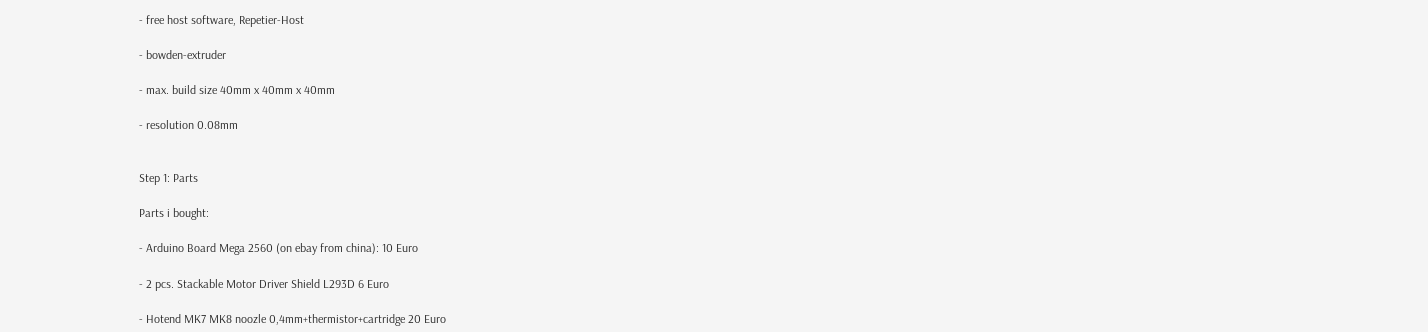- free host software, Repetier-Host

- bowden-extruder

- max. build size 40mm x 40mm x 40mm

- resolution 0.08mm


Step 1: Parts

Parts i bought:

- Arduino Board Mega 2560 (on ebay from china): 10 Euro

- 2 pcs. Stackable Motor Driver Shield L293D 6 Euro

- Hotend MK7 MK8 noozle 0,4mm+thermistor+cartridge 20 Euro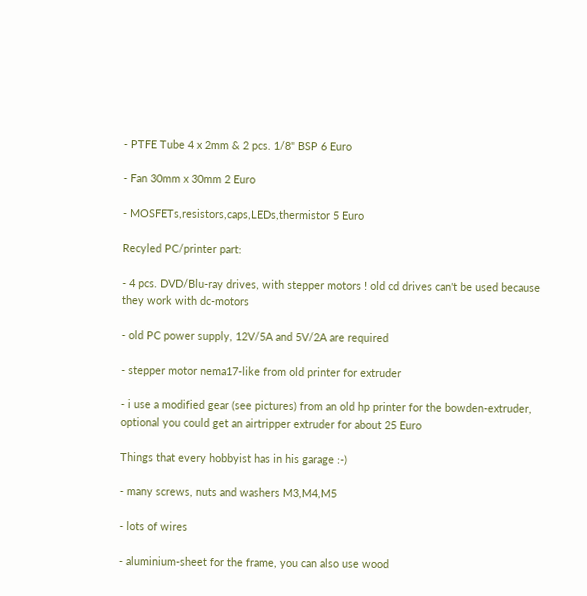- PTFE Tube 4 x 2mm & 2 pcs. 1/8" BSP 6 Euro

- Fan 30mm x 30mm 2 Euro

- MOSFETs,resistors,caps,LEDs,thermistor 5 Euro

Recyled PC/printer part:

- 4 pcs. DVD/Blu-ray drives, with stepper motors ! old cd drives can't be used because they work with dc-motors

- old PC power supply, 12V/5A and 5V/2A are required

- stepper motor nema17-like from old printer for extruder

- i use a modified gear (see pictures) from an old hp printer for the bowden-extruder, optional you could get an airtripper extruder for about 25 Euro

Things that every hobbyist has in his garage :-)

- many screws, nuts and washers M3,M4,M5

- lots of wires

- aluminium-sheet for the frame, you can also use wood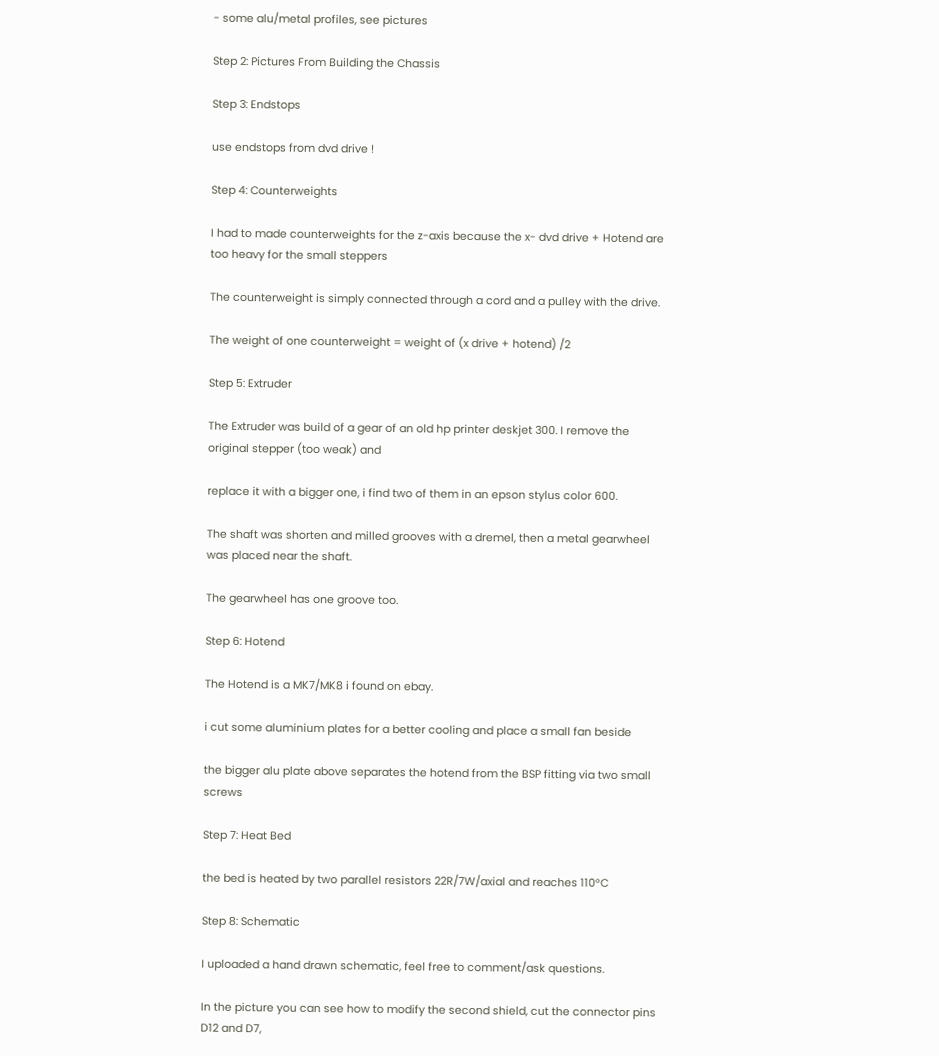- some alu/metal profiles, see pictures

Step 2: Pictures From Building the Chassis

Step 3: Endstops

use endstops from dvd drive !

Step 4: Counterweights

I had to made counterweights for the z-axis because the x- dvd drive + Hotend are too heavy for the small steppers

The counterweight is simply connected through a cord and a pulley with the drive.

The weight of one counterweight = weight of (x drive + hotend) /2

Step 5: Extruder

The Extruder was build of a gear of an old hp printer deskjet 300. I remove the original stepper (too weak) and

replace it with a bigger one, i find two of them in an epson stylus color 600.

The shaft was shorten and milled grooves with a dremel, then a metal gearwheel was placed near the shaft.

The gearwheel has one groove too.

Step 6: Hotend

The Hotend is a MK7/MK8 i found on ebay.

i cut some aluminium plates for a better cooling and place a small fan beside

the bigger alu plate above separates the hotend from the BSP fitting via two small screws

Step 7: Heat Bed

the bed is heated by two parallel resistors 22R/7W/axial and reaches 110°C

Step 8: Schematic

I uploaded a hand drawn schematic, feel free to comment/ask questions.

In the picture you can see how to modify the second shield, cut the connector pins D12 and D7,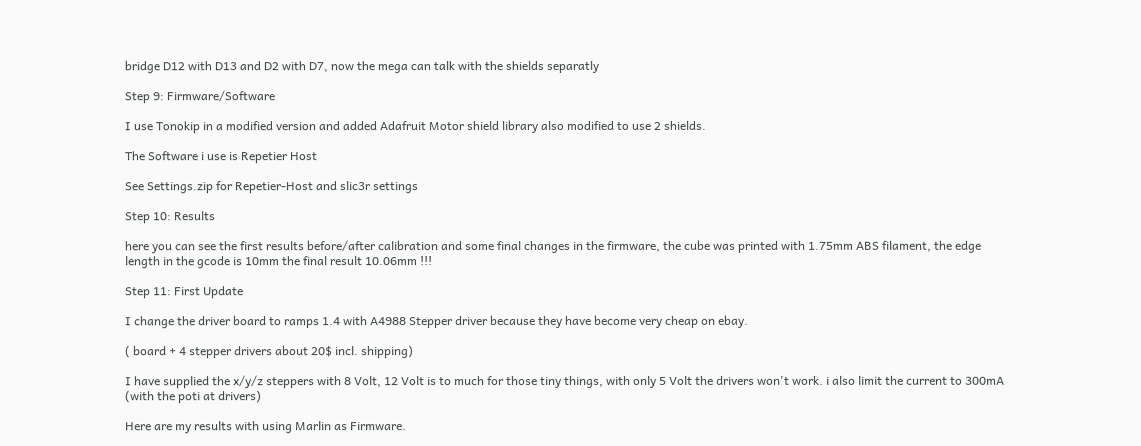bridge D12 with D13 and D2 with D7, now the mega can talk with the shields separatly

Step 9: Firmware/Software

I use Tonokip in a modified version and added Adafruit Motor shield library also modified to use 2 shields.

The Software i use is Repetier Host

See Settings.zip for Repetier-Host and slic3r settings

Step 10: Results

here you can see the first results before/after calibration and some final changes in the firmware, the cube was printed with 1.75mm ABS filament, the edge length in the gcode is 10mm the final result 10.06mm !!!

Step 11: First Update

I change the driver board to ramps 1.4 with A4988 Stepper driver because they have become very cheap on ebay.

( board + 4 stepper drivers about 20$ incl. shipping)

I have supplied the x/y/z steppers with 8 Volt, 12 Volt is to much for those tiny things, with only 5 Volt the drivers won't work. i also limit the current to 300mA (with the poti at drivers)

Here are my results with using Marlin as Firmware.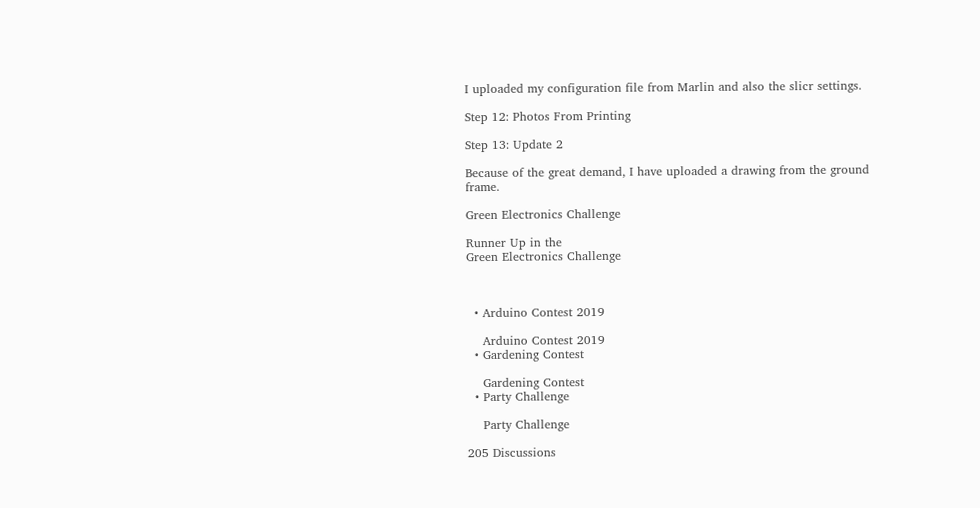I uploaded my configuration file from Marlin and also the slicr settings.

Step 12: Photos From Printing

Step 13: Update 2

Because of the great demand, I have uploaded a drawing from the ground frame.

Green Electronics Challenge

Runner Up in the
Green Electronics Challenge



  • Arduino Contest 2019

    Arduino Contest 2019
  • Gardening Contest

    Gardening Contest
  • Party Challenge

    Party Challenge

205 Discussions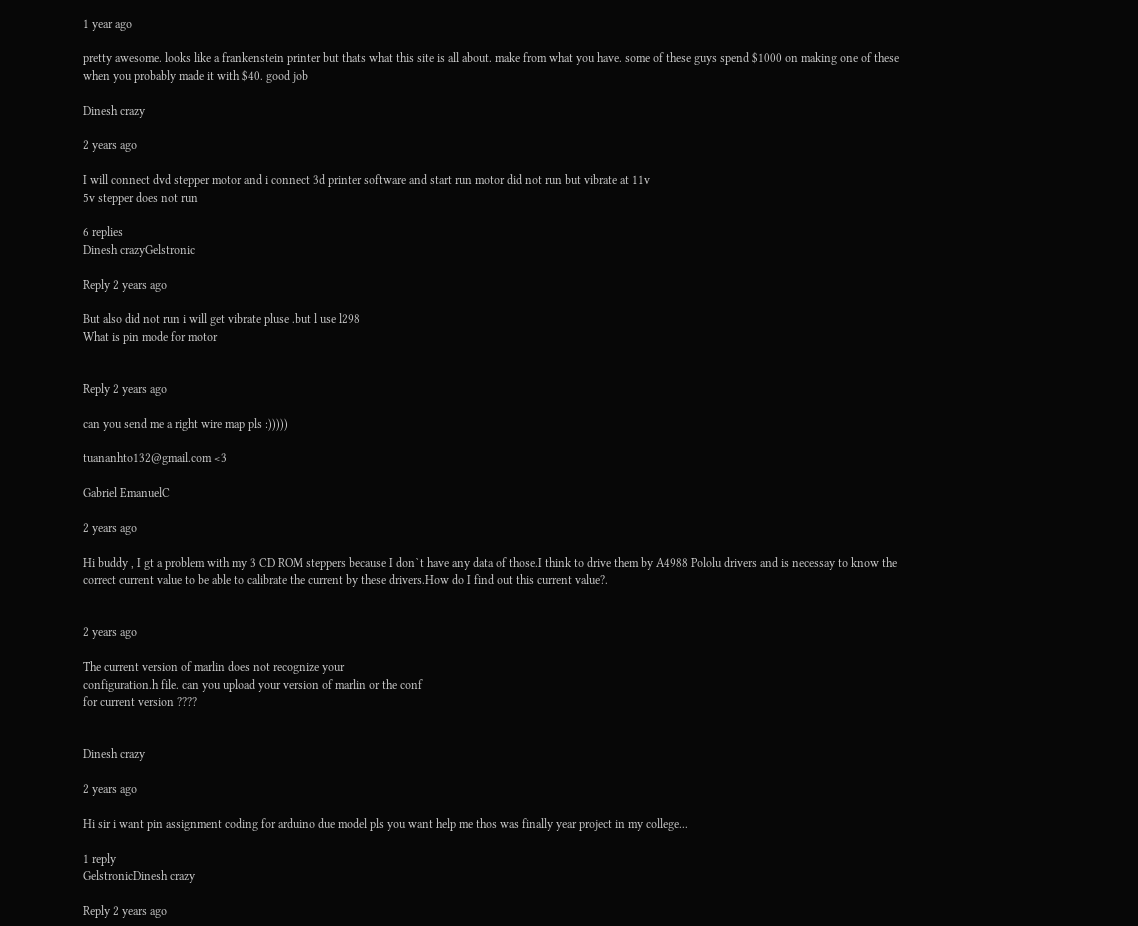1 year ago

pretty awesome. looks like a frankenstein printer but thats what this site is all about. make from what you have. some of these guys spend $1000 on making one of these when you probably made it with $40. good job

Dinesh crazy

2 years ago

I will connect dvd stepper motor and i connect 3d printer software and start run motor did not run but vibrate at 11v
5v stepper does not run

6 replies
Dinesh crazyGelstronic

Reply 2 years ago

But also did not run i will get vibrate pluse .but l use l298
What is pin mode for motor


Reply 2 years ago

can you send me a right wire map pls :)))))

tuananhto132@gmail.com <3

Gabriel EmanuelC

2 years ago

Hi buddy , I gt a problem with my 3 CD ROM steppers because I don`t have any data of those.I think to drive them by A4988 Pololu drivers and is necessay to know the correct current value to be able to calibrate the current by these drivers.How do I find out this current value?.


2 years ago

The current version of marlin does not recognize your
configuration.h file. can you upload your version of marlin or the conf
for current version ????


Dinesh crazy

2 years ago

Hi sir i want pin assignment coding for arduino due model pls you want help me thos was finally year project in my college...

1 reply
GelstronicDinesh crazy

Reply 2 years ago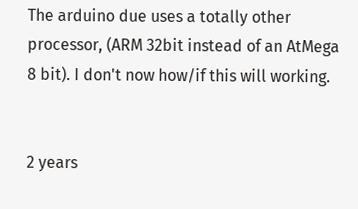The arduino due uses a totally other processor, (ARM 32bit instead of an AtMega 8 bit). I don't now how/if this will working.


2 years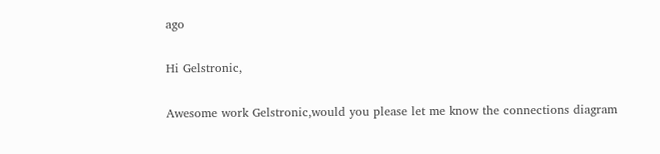ago

Hi Gelstronic,

Awesome work Gelstronic,would you please let me know the connections diagram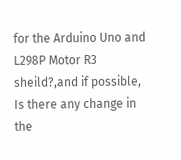for the Arduino Uno and L298P Motor R3 sheild?,and if possible, Is there any change in the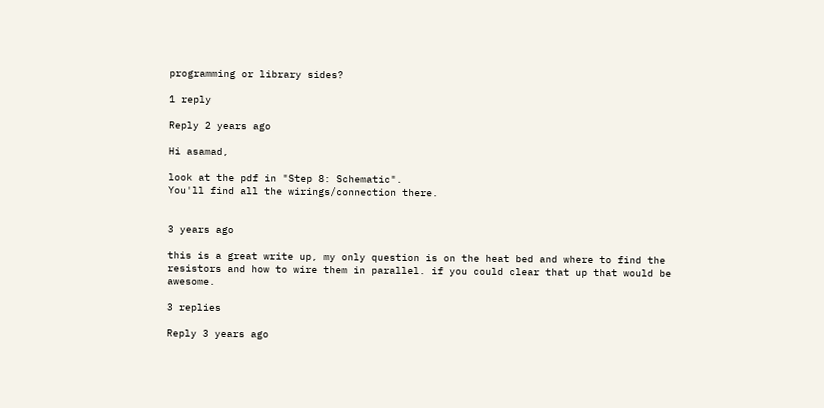programming or library sides?

1 reply

Reply 2 years ago

Hi asamad,

look at the pdf in "Step 8: Schematic".
You'll find all the wirings/connection there.


3 years ago

this is a great write up, my only question is on the heat bed and where to find the resistors and how to wire them in parallel. if you could clear that up that would be awesome.

3 replies

Reply 3 years ago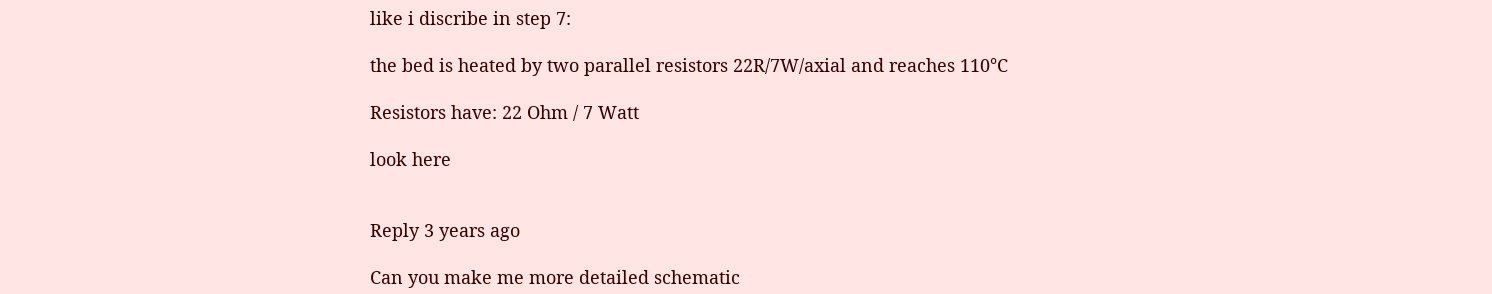like i discribe in step 7:

the bed is heated by two parallel resistors 22R/7W/axial and reaches 110°C

Resistors have: 22 Ohm / 7 Watt

look here


Reply 3 years ago

Can you make me more detailed schematic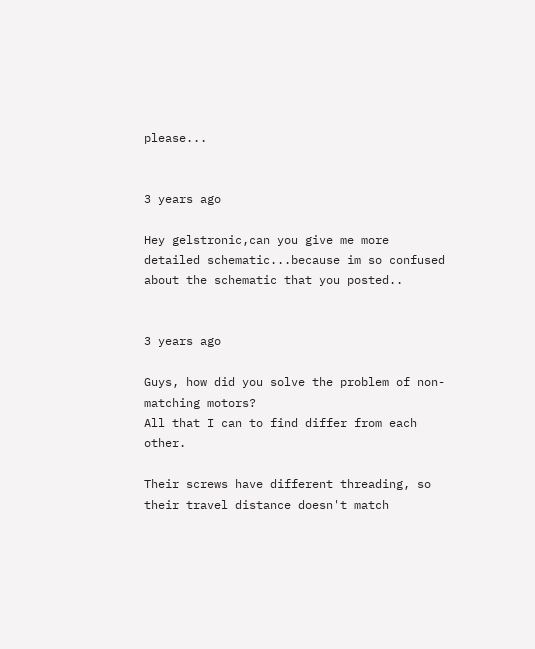please...


3 years ago

Hey gelstronic,can you give me more detailed schematic...because im so confused about the schematic that you posted..


3 years ago

Guys, how did you solve the problem of non-matching motors?
All that I can to find differ from each other.

Their screws have different threading, so their travel distance doesn't match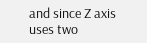and since Z axis uses two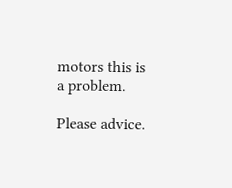motors this is a problem.

Please advice.